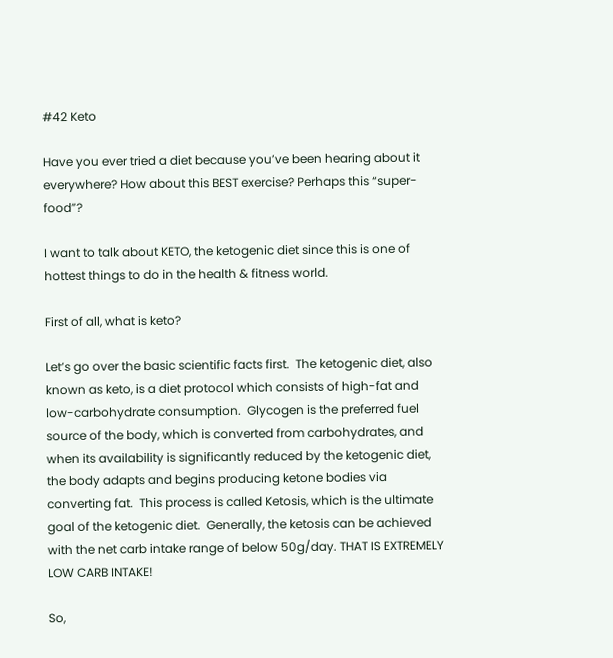#42 Keto

Have you ever tried a diet because you’ve been hearing about it everywhere? How about this BEST exercise? Perhaps this “super-food”?

I want to talk about KETO, the ketogenic diet since this is one of hottest things to do in the health & fitness world.

First of all, what is keto?

Let’s go over the basic scientific facts first.  The ketogenic diet, also known as keto, is a diet protocol which consists of high-fat and low-carbohydrate consumption.  Glycogen is the preferred fuel source of the body, which is converted from carbohydrates, and when its availability is significantly reduced by the ketogenic diet, the body adapts and begins producing ketone bodies via converting fat.  This process is called Ketosis, which is the ultimate goal of the ketogenic diet.  Generally, the ketosis can be achieved with the net carb intake range of below 50g/day. THAT IS EXTREMELY LOW CARB INTAKE!

So,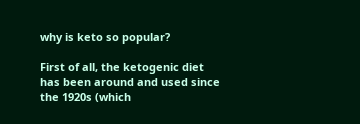why is keto so popular?

First of all, the ketogenic diet has been around and used since the 1920s (which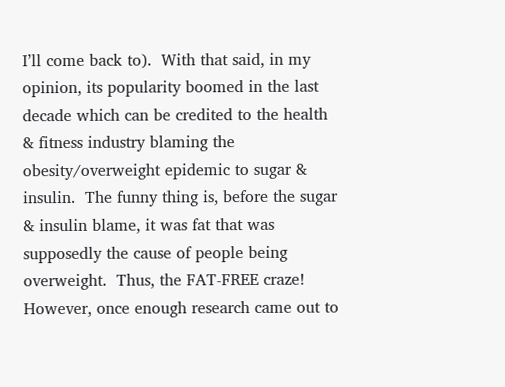I’ll come back to).  With that said, in my opinion, its popularity boomed in the last decade which can be credited to the health & fitness industry blaming the obesity/overweight epidemic to sugar & insulin.  The funny thing is, before the sugar & insulin blame, it was fat that was supposedly the cause of people being overweight.  Thus, the FAT-FREE craze!  However, once enough research came out to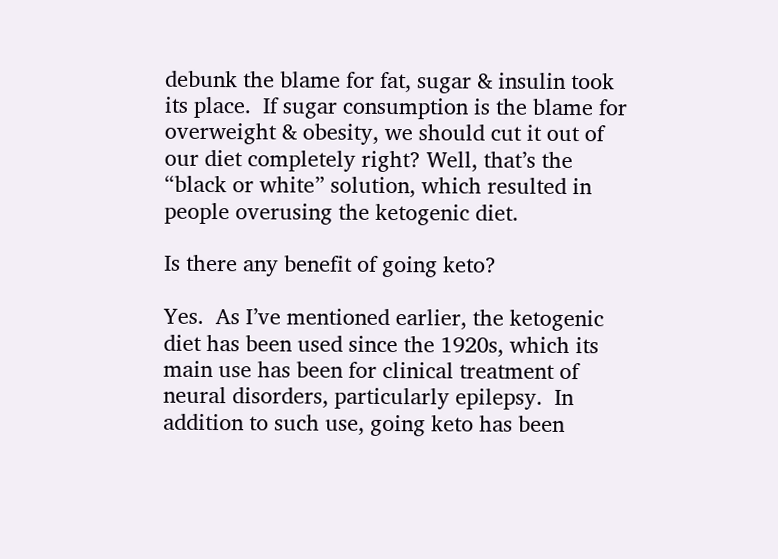debunk the blame for fat, sugar & insulin took its place.  If sugar consumption is the blame for overweight & obesity, we should cut it out of our diet completely right? Well, that’s the “black or white” solution, which resulted in people overusing the ketogenic diet.

Is there any benefit of going keto?

Yes.  As I’ve mentioned earlier, the ketogenic diet has been used since the 1920s, which its main use has been for clinical treatment of neural disorders, particularly epilepsy.  In addition to such use, going keto has been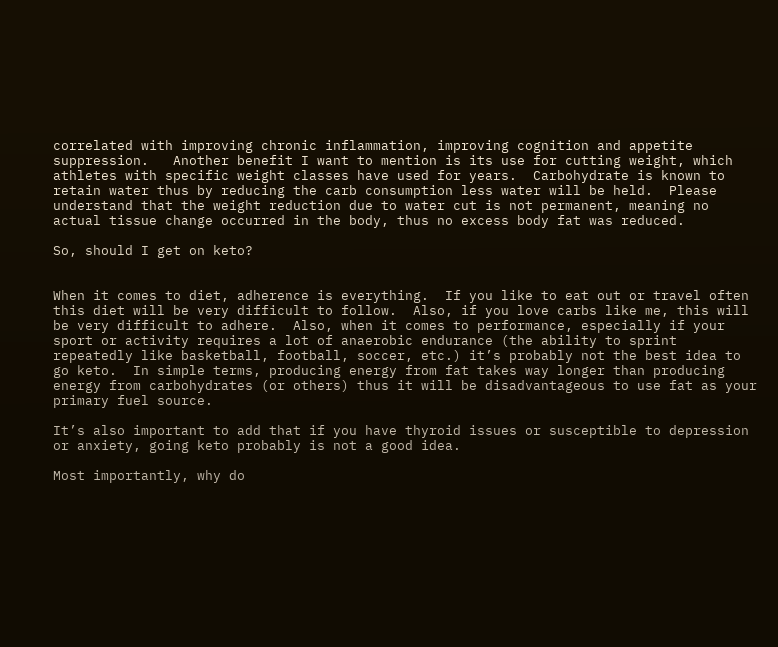correlated with improving chronic inflammation, improving cognition and appetite suppression.   Another benefit I want to mention is its use for cutting weight, which athletes with specific weight classes have used for years.  Carbohydrate is known to retain water thus by reducing the carb consumption less water will be held.  Please understand that the weight reduction due to water cut is not permanent, meaning no actual tissue change occurred in the body, thus no excess body fat was reduced.

So, should I get on keto?


When it comes to diet, adherence is everything.  If you like to eat out or travel often this diet will be very difficult to follow.  Also, if you love carbs like me, this will be very difficult to adhere.  Also, when it comes to performance, especially if your sport or activity requires a lot of anaerobic endurance (the ability to sprint repeatedly like basketball, football, soccer, etc.) it’s probably not the best idea to go keto.  In simple terms, producing energy from fat takes way longer than producing energy from carbohydrates (or others) thus it will be disadvantageous to use fat as your primary fuel source.

It’s also important to add that if you have thyroid issues or susceptible to depression or anxiety, going keto probably is not a good idea.

Most importantly, why do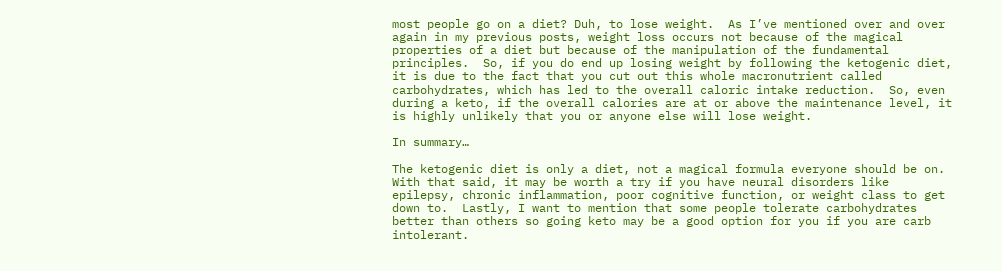most people go on a diet? Duh, to lose weight.  As I’ve mentioned over and over again in my previous posts, weight loss occurs not because of the magical properties of a diet but because of the manipulation of the fundamental principles.  So, if you do end up losing weight by following the ketogenic diet, it is due to the fact that you cut out this whole macronutrient called carbohydrates, which has led to the overall caloric intake reduction.  So, even during a keto, if the overall calories are at or above the maintenance level, it is highly unlikely that you or anyone else will lose weight.

In summary…

The ketogenic diet is only a diet, not a magical formula everyone should be on.  With that said, it may be worth a try if you have neural disorders like epilepsy, chronic inflammation, poor cognitive function, or weight class to get down to.  Lastly, I want to mention that some people tolerate carbohydrates better than others so going keto may be a good option for you if you are carb intolerant.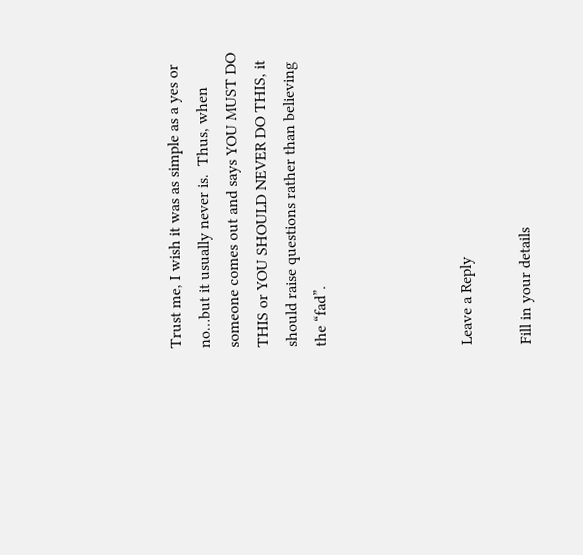Trust me, I wish it was as simple as a yes or no…but it usually never is.  Thus, when someone comes out and says YOU MUST DO THIS or YOU SHOULD NEVER DO THIS, it should raise questions rather than believing the “fad”.




Leave a Reply

Fill in your details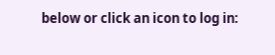below or click an icon to log in: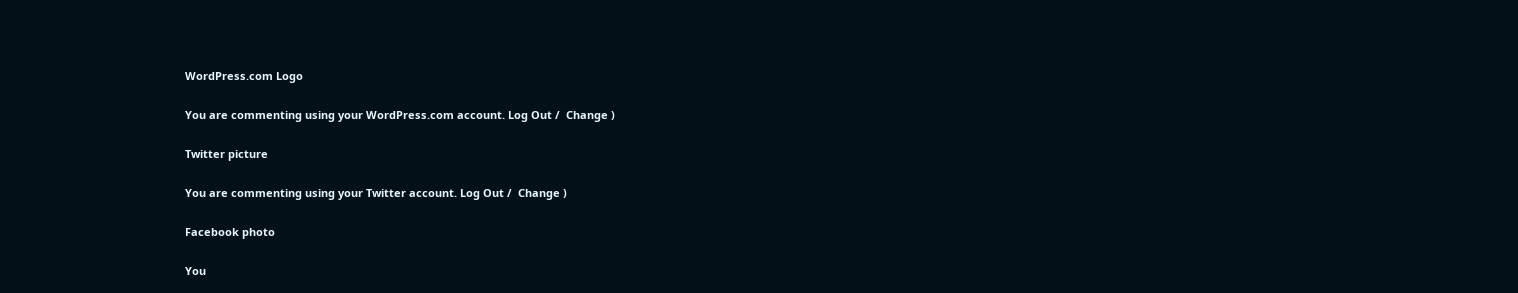WordPress.com Logo

You are commenting using your WordPress.com account. Log Out /  Change )

Twitter picture

You are commenting using your Twitter account. Log Out /  Change )

Facebook photo

You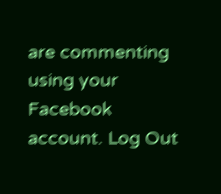are commenting using your Facebook account. Log Out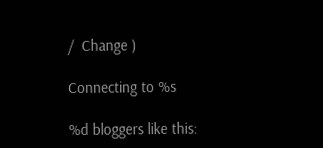/  Change )

Connecting to %s

%d bloggers like this: